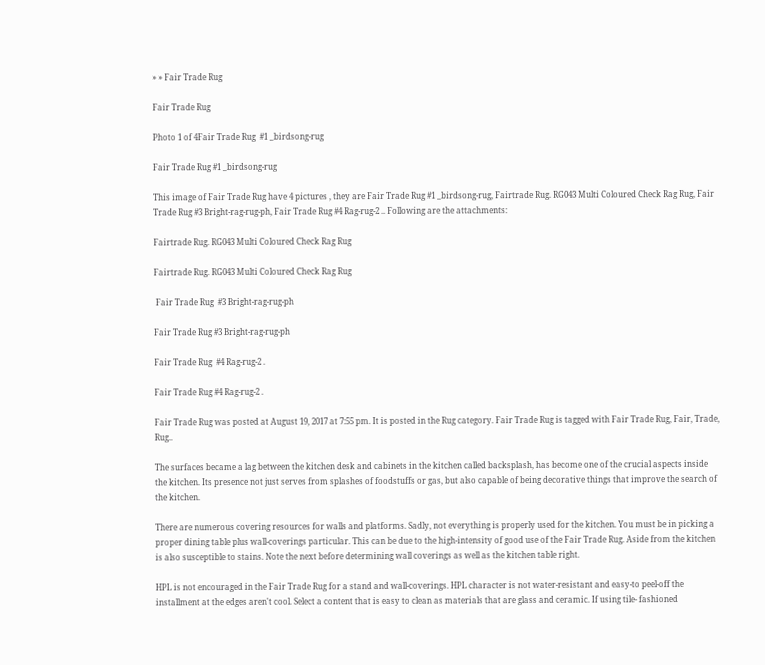» » Fair Trade Rug

Fair Trade Rug

Photo 1 of 4Fair Trade Rug  #1 _birdsong-rug

Fair Trade Rug #1 _birdsong-rug

This image of Fair Trade Rug have 4 pictures , they are Fair Trade Rug #1 _birdsong-rug, Fairtrade Rug. RG043 Multi Coloured Check Rag Rug, Fair Trade Rug #3 Bright-rag-rug-ph, Fair Trade Rug #4 Rag-rug-2 .. Following are the attachments:

Fairtrade Rug. RG043 Multi Coloured Check Rag Rug

Fairtrade Rug. RG043 Multi Coloured Check Rag Rug

 Fair Trade Rug  #3 Bright-rag-rug-ph

Fair Trade Rug #3 Bright-rag-rug-ph

Fair Trade Rug  #4 Rag-rug-2 .

Fair Trade Rug #4 Rag-rug-2 .

Fair Trade Rug was posted at August 19, 2017 at 7:55 pm. It is posted in the Rug category. Fair Trade Rug is tagged with Fair Trade Rug, Fair, Trade, Rug..

The surfaces became a lag between the kitchen desk and cabinets in the kitchen called backsplash, has become one of the crucial aspects inside the kitchen. Its presence not just serves from splashes of foodstuffs or gas, but also capable of being decorative things that improve the search of the kitchen.

There are numerous covering resources for walls and platforms. Sadly, not everything is properly used for the kitchen. You must be in picking a proper dining table plus wall-coverings particular. This can be due to the high-intensity of good use of the Fair Trade Rug. Aside from the kitchen is also susceptible to stains. Note the next before determining wall coverings as well as the kitchen table right.

HPL is not encouraged in the Fair Trade Rug for a stand and wall-coverings. HPL character is not water-resistant and easy-to peel-off the installment at the edges aren't cool. Select a content that is easy to clean as materials that are glass and ceramic. If using tile- fashioned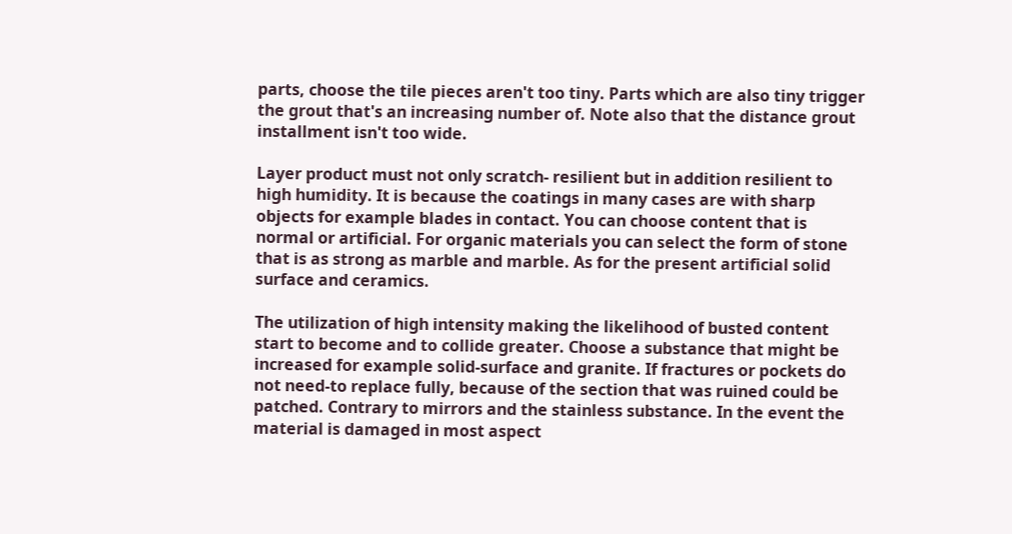parts, choose the tile pieces aren't too tiny. Parts which are also tiny trigger the grout that's an increasing number of. Note also that the distance grout installment isn't too wide.

Layer product must not only scratch- resilient but in addition resilient to high humidity. It is because the coatings in many cases are with sharp objects for example blades in contact. You can choose content that is normal or artificial. For organic materials you can select the form of stone that is as strong as marble and marble. As for the present artificial solid surface and ceramics.

The utilization of high intensity making the likelihood of busted content start to become and to collide greater. Choose a substance that might be increased for example solid-surface and granite. If fractures or pockets do not need-to replace fully, because of the section that was ruined could be patched. Contrary to mirrors and the stainless substance. In the event the material is damaged in most aspect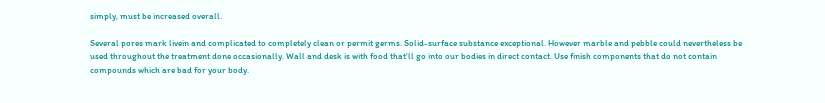simply, must be increased overall.

Several pores mark livein and complicated to completely clean or permit germs. Solid-surface substance exceptional. However marble and pebble could nevertheless be used throughout the treatment done occasionally. Wall and desk is with food that'll go into our bodies in direct contact. Use finish components that do not contain compounds which are bad for your body.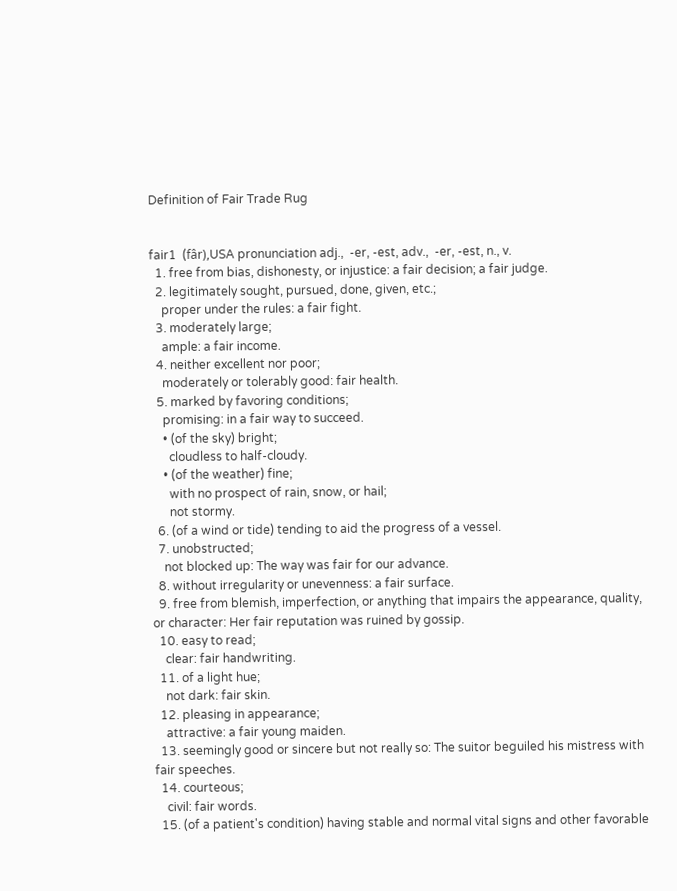Definition of Fair Trade Rug


fair1  (fâr),USA pronunciation adj.,  -er, -est, adv.,  -er, -est, n., v.
  1. free from bias, dishonesty, or injustice: a fair decision; a fair judge.
  2. legitimately sought, pursued, done, given, etc.;
    proper under the rules: a fair fight.
  3. moderately large;
    ample: a fair income.
  4. neither excellent nor poor;
    moderately or tolerably good: fair health.
  5. marked by favoring conditions;
    promising: in a fair way to succeed.
    • (of the sky) bright;
      cloudless to half-cloudy.
    • (of the weather) fine;
      with no prospect of rain, snow, or hail;
      not stormy.
  6. (of a wind or tide) tending to aid the progress of a vessel.
  7. unobstructed;
    not blocked up: The way was fair for our advance.
  8. without irregularity or unevenness: a fair surface.
  9. free from blemish, imperfection, or anything that impairs the appearance, quality, or character: Her fair reputation was ruined by gossip.
  10. easy to read;
    clear: fair handwriting.
  11. of a light hue;
    not dark: fair skin.
  12. pleasing in appearance;
    attractive: a fair young maiden.
  13. seemingly good or sincere but not really so: The suitor beguiled his mistress with fair speeches.
  14. courteous;
    civil: fair words.
  15. (of a patient's condition) having stable and normal vital signs and other favorable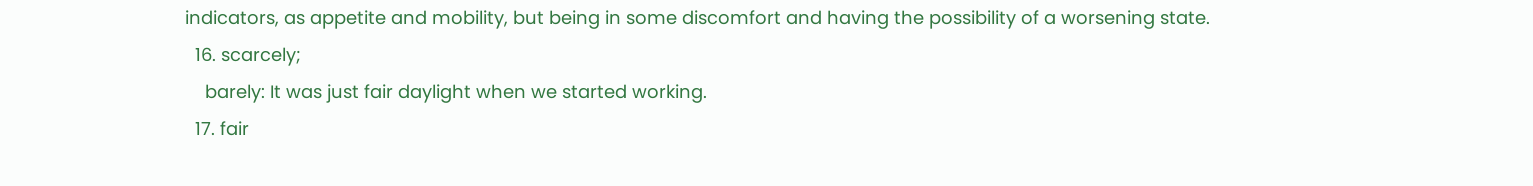indicators, as appetite and mobility, but being in some discomfort and having the possibility of a worsening state.
  16. scarcely;
    barely: It was just fair daylight when we started working.
  17. fair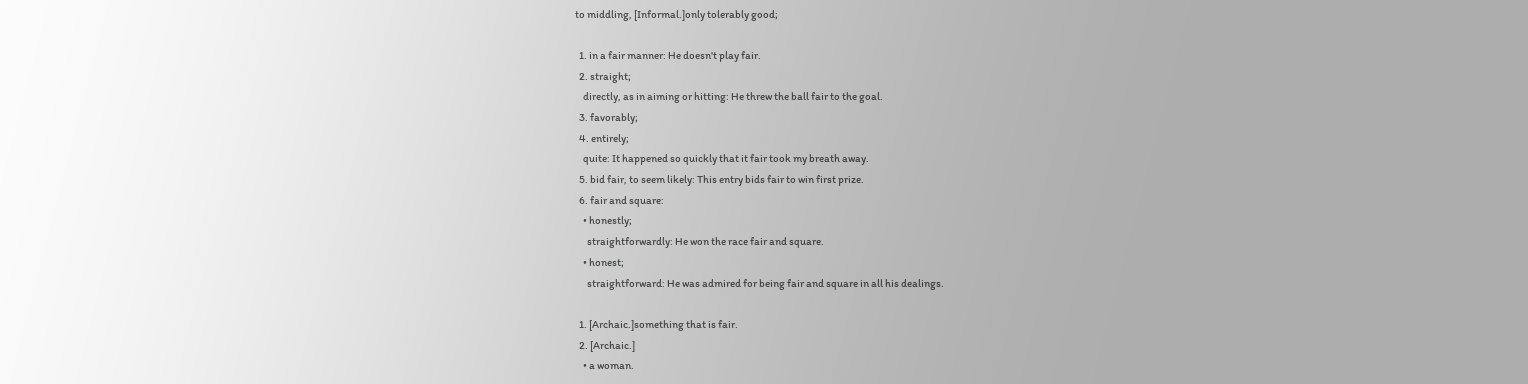to middling, [Informal.]only tolerably good;

  1. in a fair manner: He doesn't play fair.
  2. straight;
    directly, as in aiming or hitting: He threw the ball fair to the goal.
  3. favorably;
  4. entirely;
    quite: It happened so quickly that it fair took my breath away.
  5. bid fair, to seem likely: This entry bids fair to win first prize.
  6. fair and square:
    • honestly;
      straightforwardly: He won the race fair and square.
    • honest;
      straightforward: He was admired for being fair and square in all his dealings.

  1. [Archaic.]something that is fair.
  2. [Archaic.]
    • a woman.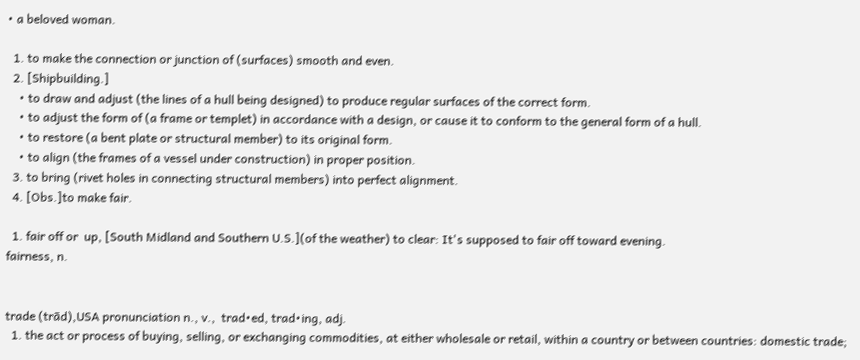• a beloved woman.

  1. to make the connection or junction of (surfaces) smooth and even.
  2. [Shipbuilding.]
    • to draw and adjust (the lines of a hull being designed) to produce regular surfaces of the correct form.
    • to adjust the form of (a frame or templet) in accordance with a design, or cause it to conform to the general form of a hull.
    • to restore (a bent plate or structural member) to its original form.
    • to align (the frames of a vessel under construction) in proper position.
  3. to bring (rivet holes in connecting structural members) into perfect alignment.
  4. [Obs.]to make fair.

  1. fair off or  up, [South Midland and Southern U.S.](of the weather) to clear: It's supposed to fair off toward evening.
fairness, n.


trade (trād),USA pronunciation n., v.,  trad•ed, trad•ing, adj.
  1. the act or process of buying, selling, or exchanging commodities, at either wholesale or retail, within a country or between countries: domestic trade;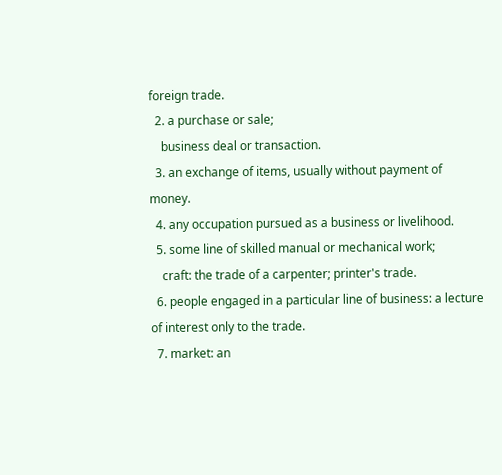foreign trade.
  2. a purchase or sale;
    business deal or transaction.
  3. an exchange of items, usually without payment of money.
  4. any occupation pursued as a business or livelihood.
  5. some line of skilled manual or mechanical work;
    craft: the trade of a carpenter; printer's trade.
  6. people engaged in a particular line of business: a lecture of interest only to the trade.
  7. market: an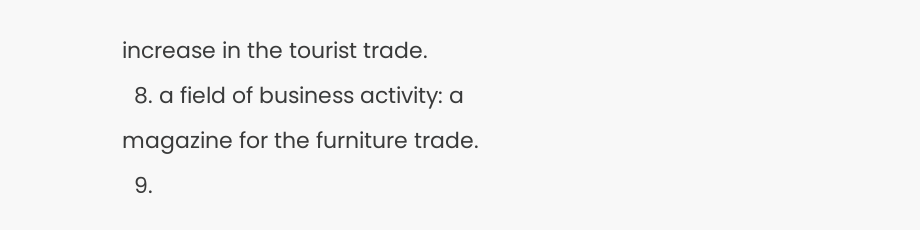increase in the tourist trade.
  8. a field of business activity: a magazine for the furniture trade.
  9.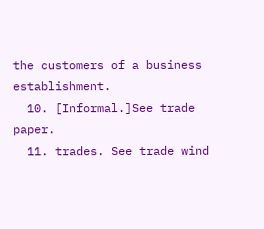the customers of a business establishment.
  10. [Informal.]See trade paper.
  11. trades. See trade wind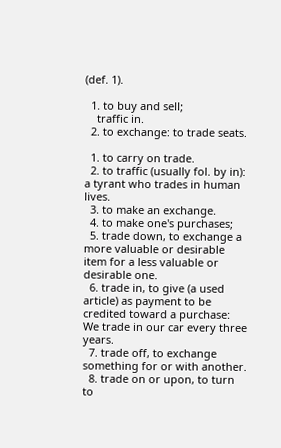(def. 1).

  1. to buy and sell;
    traffic in.
  2. to exchange: to trade seats.

  1. to carry on trade.
  2. to traffic (usually fol. by in): a tyrant who trades in human lives.
  3. to make an exchange.
  4. to make one's purchases;
  5. trade down, to exchange a more valuable or desirable item for a less valuable or desirable one.
  6. trade in, to give (a used article) as payment to be credited toward a purchase: We trade in our car every three years.
  7. trade off, to exchange something for or with another.
  8. trade on or upon, to turn to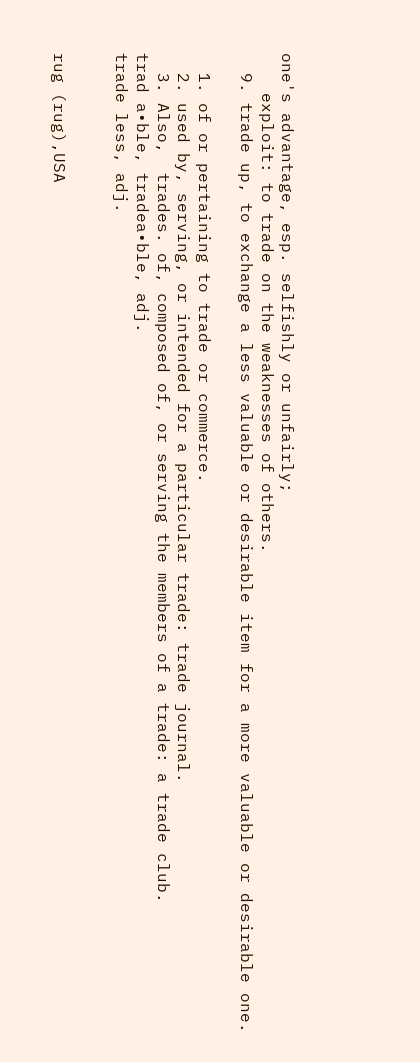one's advantage, esp. selfishly or unfairly;
    exploit: to trade on the weaknesses of others.
  9. trade up, to exchange a less valuable or desirable item for a more valuable or desirable one.

  1. of or pertaining to trade or commerce.
  2. used by, serving, or intended for a particular trade: trade journal.
  3. Also,  trades. of, composed of, or serving the members of a trade: a trade club.
trad a•ble, tradea•ble, adj.
trade less, adj.


rug (rug),USA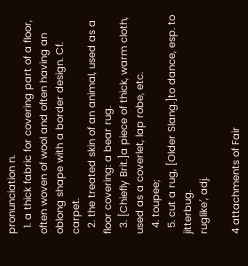pronunciation n.
  1. a thick fabric for covering part of a floor, often woven of wool and often having an oblong shape with a border design. Cf.  carpet.
  2. the treated skin of an animal, used as a floor covering: a bear rug.
  3. [Chiefly Brit.]a piece of thick, warm cloth, used as a coverlet, lap robe, etc.
  4. toupee;
  5. cut a rug, [Older Slang.]to dance, esp. to jitterbug.
ruglike′, adj.

4 attachments of Fair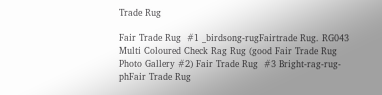Trade Rug

Fair Trade Rug  #1 _birdsong-rugFairtrade Rug. RG043 Multi Coloured Check Rag Rug (good Fair Trade Rug Photo Gallery #2) Fair Trade Rug  #3 Bright-rag-rug-phFair Trade Rug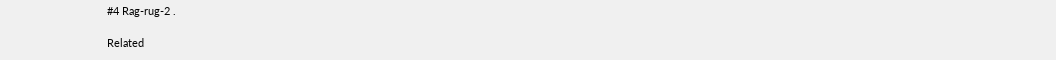#4 Rag-rug-2 .

Related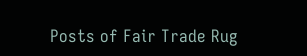Posts of Fair Trade Rug